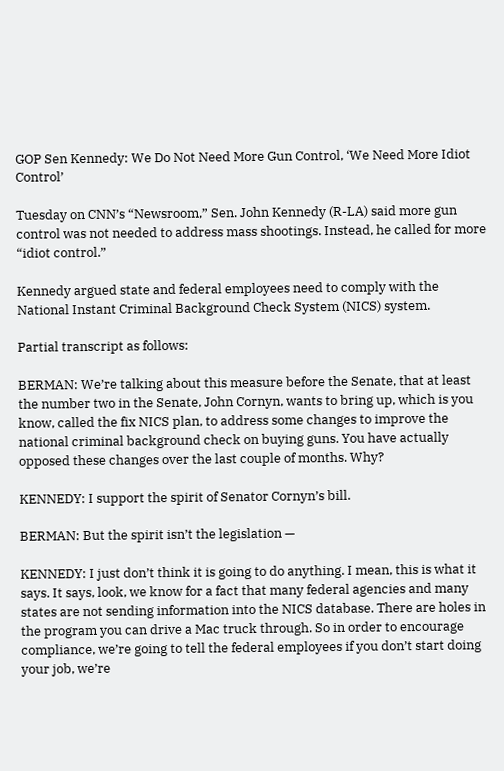GOP Sen Kennedy: We Do Not Need More Gun Control, ‘We Need More Idiot Control’

Tuesday on CNN’s “Newsroom,” Sen. John Kennedy (R-LA) said more gun control was not needed to address mass shootings. Instead, he called for more “idiot control.”

Kennedy argued state and federal employees need to comply with the National Instant Criminal Background Check System (NICS) system.

Partial transcript as follows:

BERMAN: We’re talking about this measure before the Senate, that at least the number two in the Senate, John Cornyn, wants to bring up, which is you know, called the fix NICS plan, to address some changes to improve the national criminal background check on buying guns. You have actually opposed these changes over the last couple of months. Why?

KENNEDY: I support the spirit of Senator Cornyn’s bill.

BERMAN: But the spirit isn’t the legislation —

KENNEDY: I just don’t think it is going to do anything. I mean, this is what it says. It says, look, we know for a fact that many federal agencies and many states are not sending information into the NICS database. There are holes in the program you can drive a Mac truck through. So in order to encourage compliance, we’re going to tell the federal employees if you don’t start doing your job, we’re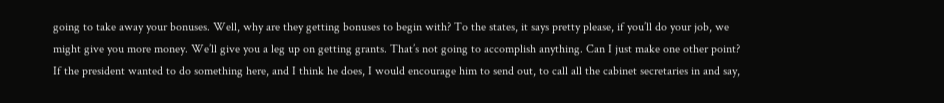going to take away your bonuses. Well, why are they getting bonuses to begin with? To the states, it says pretty please, if you’ll do your job, we might give you more money. We’ll give you a leg up on getting grants. That’s not going to accomplish anything. Can I just make one other point? If the president wanted to do something here, and I think he does, I would encourage him to send out, to call all the cabinet secretaries in and say,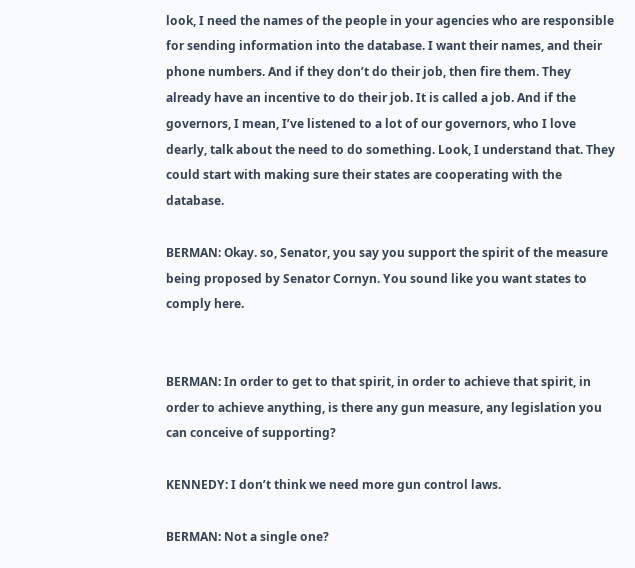look, I need the names of the people in your agencies who are responsible for sending information into the database. I want their names, and their phone numbers. And if they don’t do their job, then fire them. They already have an incentive to do their job. It is called a job. And if the governors, I mean, I’ve listened to a lot of our governors, who I love dearly, talk about the need to do something. Look, I understand that. They could start with making sure their states are cooperating with the database.

BERMAN: Okay. so, Senator, you say you support the spirit of the measure being proposed by Senator Cornyn. You sound like you want states to comply here.


BERMAN: In order to get to that spirit, in order to achieve that spirit, in order to achieve anything, is there any gun measure, any legislation you can conceive of supporting?

KENNEDY: I don’t think we need more gun control laws.

BERMAN: Not a single one?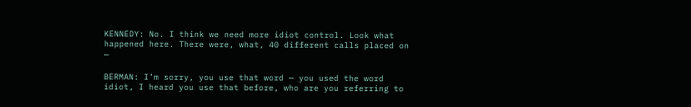KENNEDY: No. I think we need more idiot control. Look what happened here. There were, what, 40 different calls placed on —

BERMAN: I’m sorry, you use that word — you used the word idiot, I heard you use that before, who are you referring to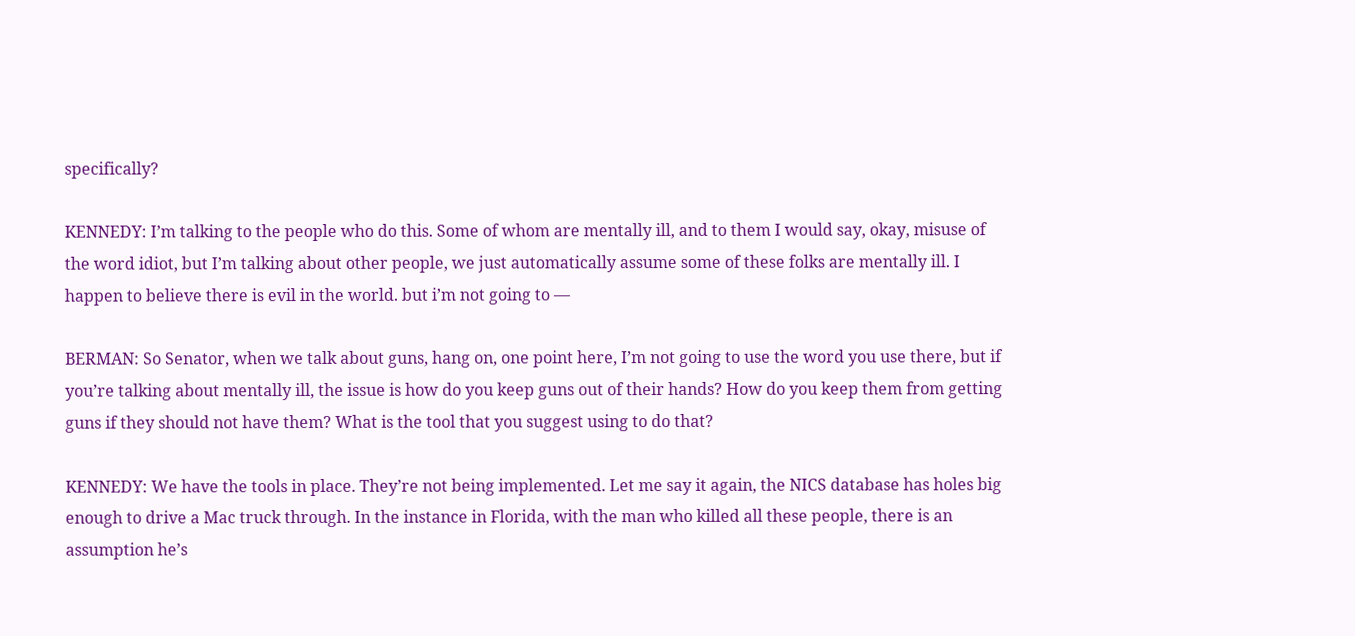specifically?

KENNEDY: I’m talking to the people who do this. Some of whom are mentally ill, and to them I would say, okay, misuse of the word idiot, but I’m talking about other people, we just automatically assume some of these folks are mentally ill. I happen to believe there is evil in the world. but i’m not going to —

BERMAN: So Senator, when we talk about guns, hang on, one point here, I’m not going to use the word you use there, but if you’re talking about mentally ill, the issue is how do you keep guns out of their hands? How do you keep them from getting guns if they should not have them? What is the tool that you suggest using to do that?

KENNEDY: We have the tools in place. They’re not being implemented. Let me say it again, the NICS database has holes big enough to drive a Mac truck through. In the instance in Florida, with the man who killed all these people, there is an assumption he’s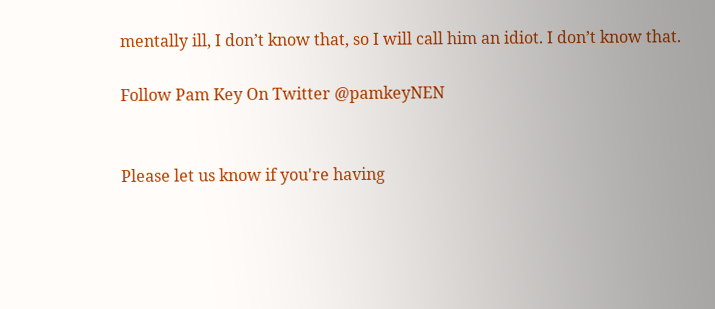mentally ill, I don’t know that, so I will call him an idiot. I don’t know that.

Follow Pam Key On Twitter @pamkeyNEN


Please let us know if you're having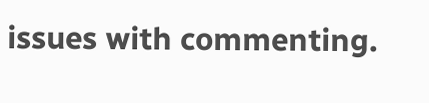issues with commenting.